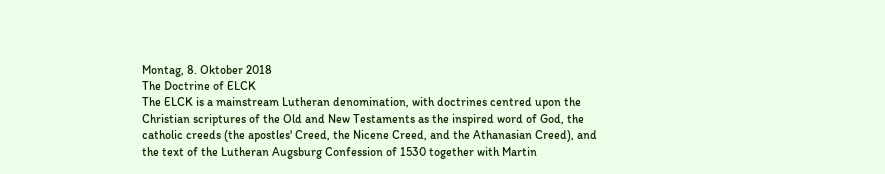Montag, 8. Oktober 2018
The Doctrine of ELCK
The ELCK is a mainstream Lutheran denomination, with doctrines centred upon the Christian scriptures of the Old and New Testaments as the inspired word of God, the catholic creeds (the apostles' Creed, the Nicene Creed, and the Athanasian Creed), and the text of the Lutheran Augsburg Confession of 1530 together with Martin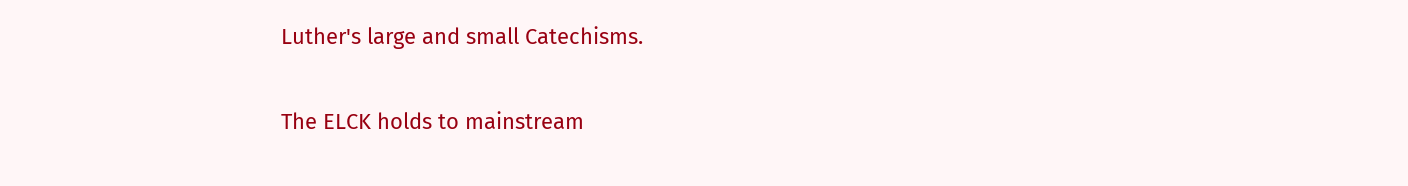Luther's large and small Catechisms.

The ELCK holds to mainstream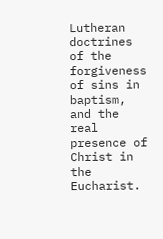Lutheran doctrines of the forgiveness of sins in baptism, and the real presence of Christ in the Eucharist.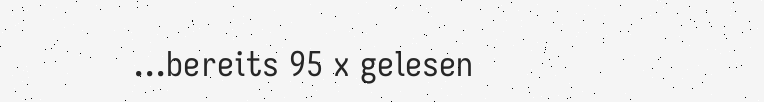...bereits 95 x gelesen